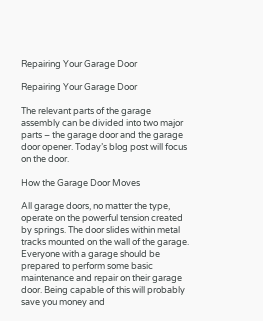Repairing Your Garage Door

Repairing Your Garage Door

The relevant parts of the garage assembly can be divided into two major parts – the garage door and the garage door opener. Today’s blog post will focus on the door.

How the Garage Door Moves

All garage doors, no matter the type, operate on the powerful tension created by springs. The door slides within metal tracks mounted on the wall of the garage. Everyone with a garage should be prepared to perform some basic maintenance and repair on their garage door. Being capable of this will probably save you money and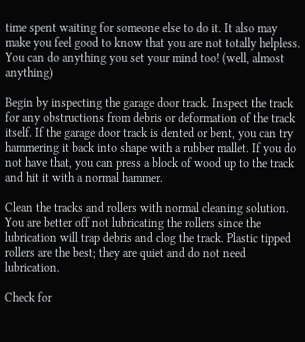time spent waiting for someone else to do it. It also may make you feel good to know that you are not totally helpless. You can do anything you set your mind too! (well, almost anything)

Begin by inspecting the garage door track. Inspect the track for any obstructions from debris or deformation of the track itself. If the garage door track is dented or bent, you can try hammering it back into shape with a rubber mallet. If you do not have that, you can press a block of wood up to the track and hit it with a normal hammer.

Clean the tracks and rollers with normal cleaning solution. You are better off not lubricating the rollers since the lubrication will trap debris and clog the track. Plastic tipped rollers are the best; they are quiet and do not need lubrication.

Check for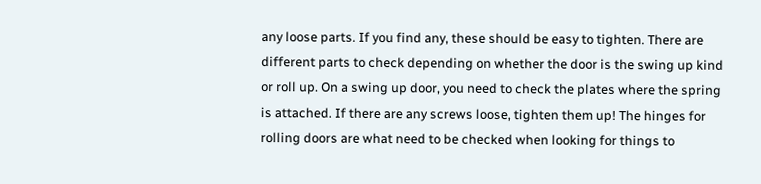any loose parts. If you find any, these should be easy to tighten. There are different parts to check depending on whether the door is the swing up kind or roll up. On a swing up door, you need to check the plates where the spring is attached. If there are any screws loose, tighten them up! The hinges for rolling doors are what need to be checked when looking for things to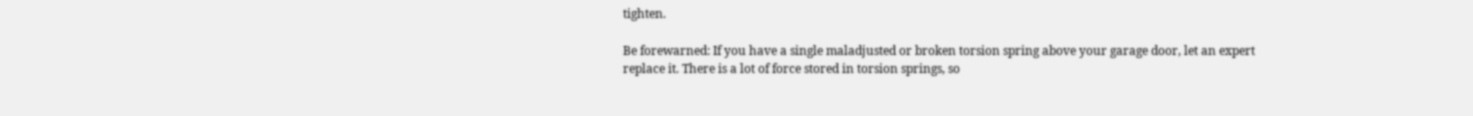tighten.

Be forewarned: If you have a single maladjusted or broken torsion spring above your garage door, let an expert replace it. There is a lot of force stored in torsion springs, so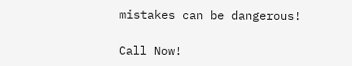mistakes can be dangerous!

Call Now!